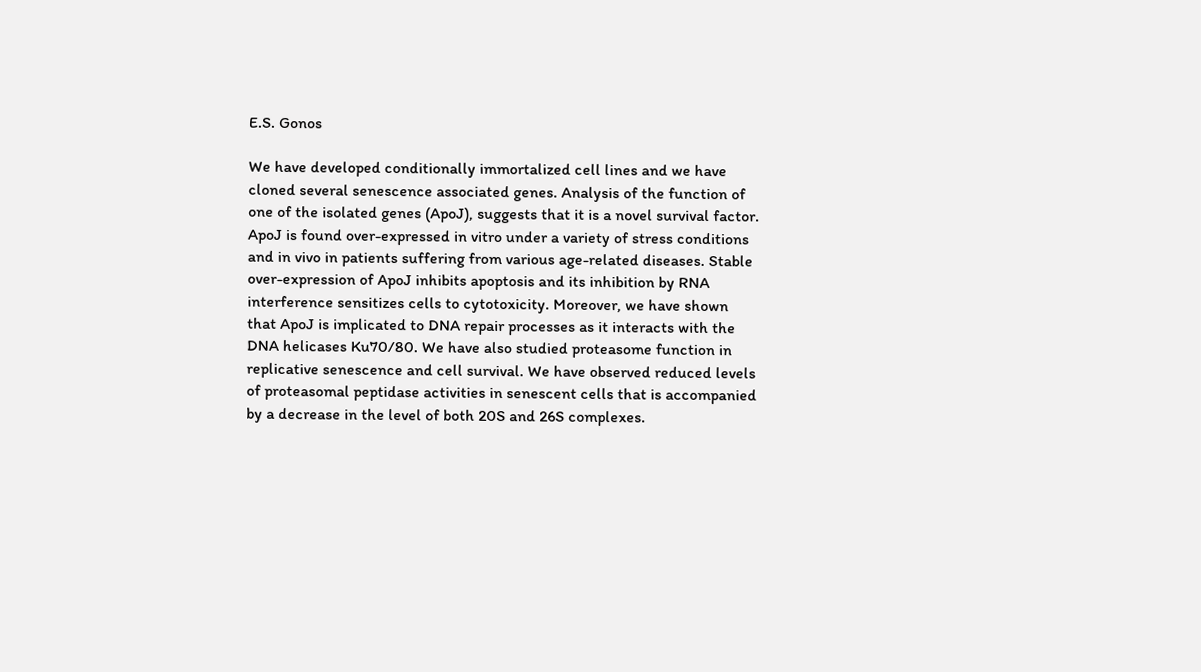E.S. Gonos

We have developed conditionally immortalized cell lines and we have cloned several senescence associated genes. Analysis of the function of one of the isolated genes (ApoJ), suggests that it is a novel survival factor. ApoJ is found over-expressed in vitro under a variety of stress conditions and in vivo in patients suffering from various age-related diseases. Stable over-expression of ApoJ inhibits apoptosis and its inhibition by RNA interference sensitizes cells to cytotoxicity. Moreover, we have shown that ApoJ is implicated to DNA repair processes as it interacts with the DNA helicases Ku70/80. We have also studied proteasome function in replicative senescence and cell survival. We have observed reduced levels of proteasomal peptidase activities in senescent cells that is accompanied by a decrease in the level of both 20S and 26S complexes.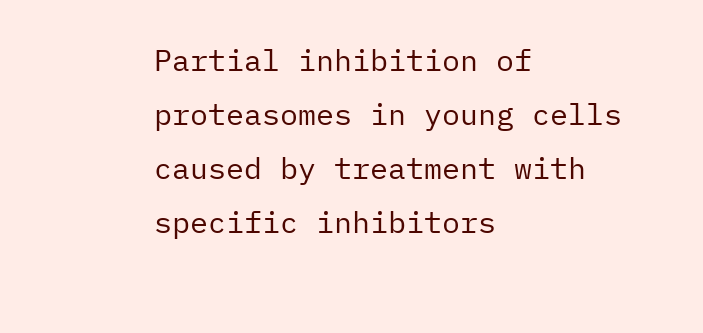Partial inhibition of proteasomes in young cells caused by treatment with specific inhibitors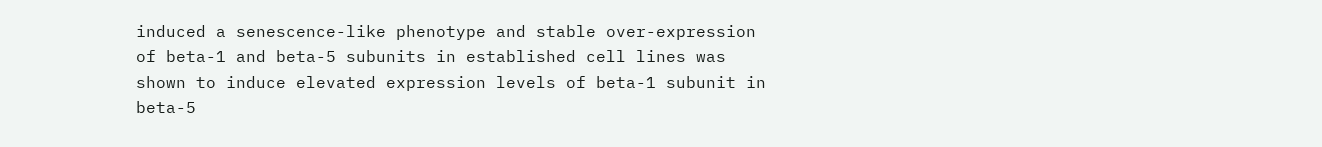induced a senescence-like phenotype and stable over-expression of beta-1 and beta-5 subunits in established cell lines was shown to induce elevated expression levels of beta-1 subunit in beta-5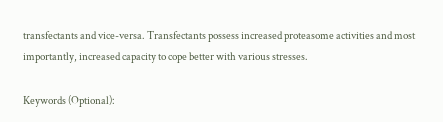transfectants and vice-versa. Transfectants possess increased proteasome activities and most importantly, increased capacity to cope better with various stresses.

Keywords (Optional):